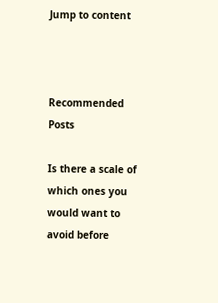Jump to content



Recommended Posts

Is there a scale of which ones you would want to avoid before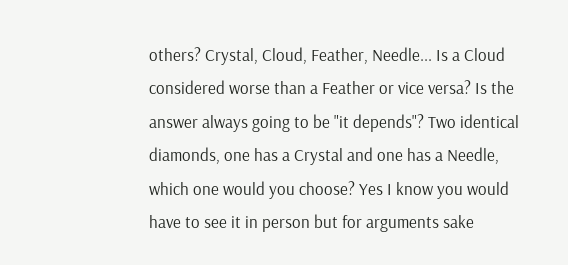others? Crystal, Cloud, Feather, Needle... Is a Cloud considered worse than a Feather or vice versa? Is the answer always going to be "it depends"? Two identical diamonds, one has a Crystal and one has a Needle, which one would you choose? Yes I know you would have to see it in person but for arguments sake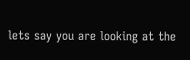lets say you are looking at the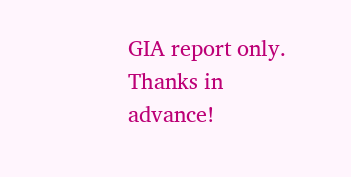GIA report only. Thanks in advance!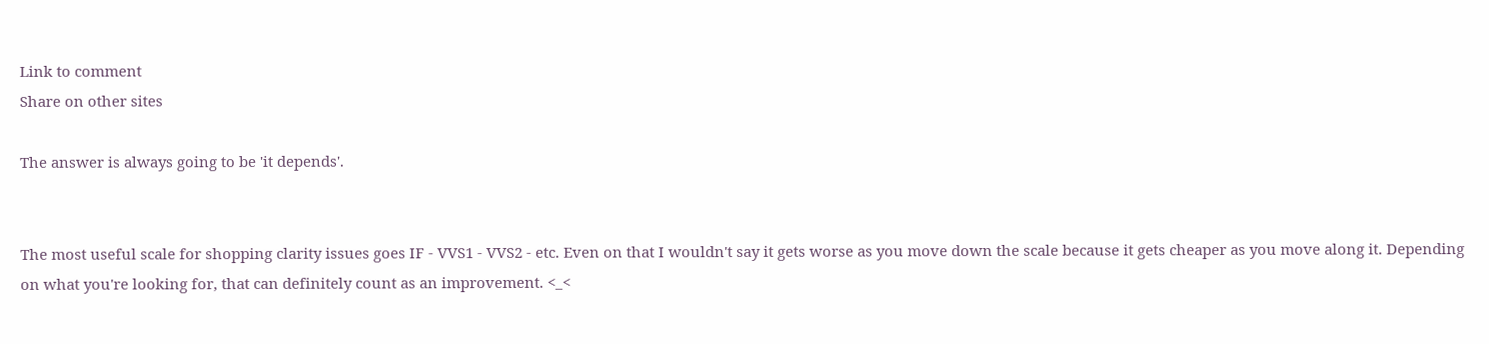Link to comment
Share on other sites

The answer is always going to be 'it depends'.


The most useful scale for shopping clarity issues goes IF - VVS1 - VVS2 - etc. Even on that I wouldn't say it gets worse as you move down the scale because it gets cheaper as you move along it. Depending on what you're looking for, that can definitely count as an improvement. <_<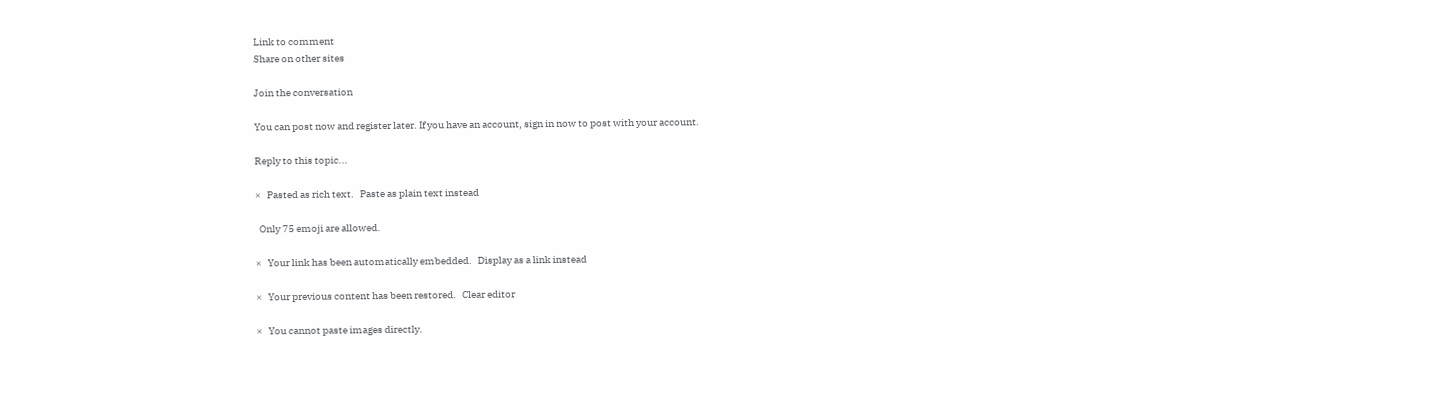Link to comment
Share on other sites

Join the conversation

You can post now and register later. If you have an account, sign in now to post with your account.

Reply to this topic...

×   Pasted as rich text.   Paste as plain text instead

  Only 75 emoji are allowed.

×   Your link has been automatically embedded.   Display as a link instead

×   Your previous content has been restored.   Clear editor

×   You cannot paste images directly.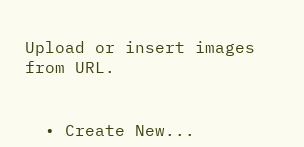Upload or insert images from URL.


  • Create New...